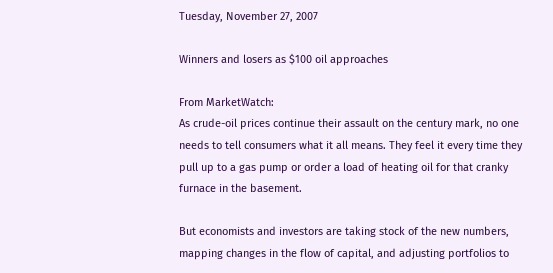Tuesday, November 27, 2007

Winners and losers as $100 oil approaches

From MarketWatch:
As crude-oil prices continue their assault on the century mark, no one needs to tell consumers what it all means. They feel it every time they pull up to a gas pump or order a load of heating oil for that cranky furnace in the basement.

But economists and investors are taking stock of the new numbers, mapping changes in the flow of capital, and adjusting portfolios to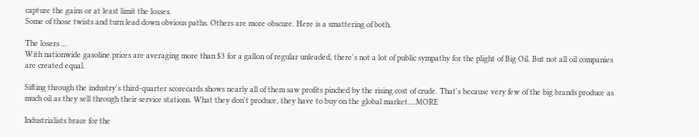capture the gains or at least limit the losses.
Some of those twists and turn lead down obvious paths. Others are more obscure. Here is a smattering of both.

The losers ...
With nationwide gasoline prices are averaging more than $3 for a gallon of regular unleaded, there's not a lot of public sympathy for the plight of Big Oil. But not all oil companies are created equal.

Sifting through the industry's third-quarter scorecards shows nearly all of them saw profits pinched by the rising cost of crude. That's because very few of the big brands produce as much oil as they sell through their service stations. What they don't produce, they have to buy on the global market....MORE

Industrialists brace for the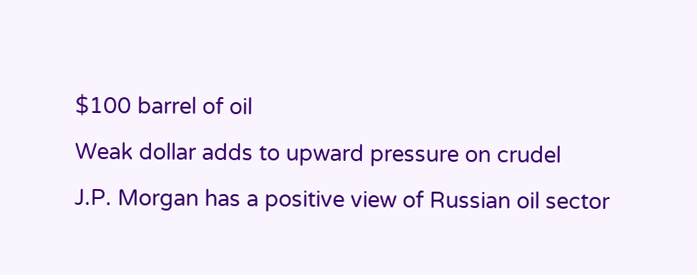$100 barrel of oil
Weak dollar adds to upward pressure on crudel
J.P. Morgan has a positive view of Russian oil sector